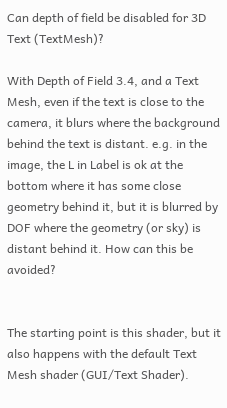Can depth of field be disabled for 3D Text (TextMesh)?

With Depth of Field 3.4, and a Text Mesh, even if the text is close to the camera, it blurs where the background behind the text is distant. e.g. in the image, the L in Label is ok at the bottom where it has some close geometry behind it, but it is blurred by DOF where the geometry (or sky) is distant behind it. How can this be avoided?


The starting point is this shader, but it also happens with the default Text Mesh shader (GUI/Text Shader).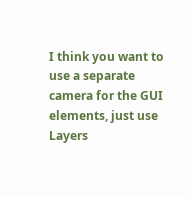I think you want to use a separate camera for the GUI elements, just use Layers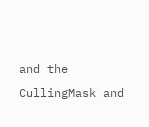and the CullingMask and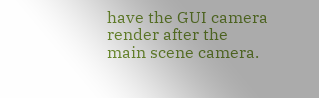have the GUI camera render after the main scene camera.